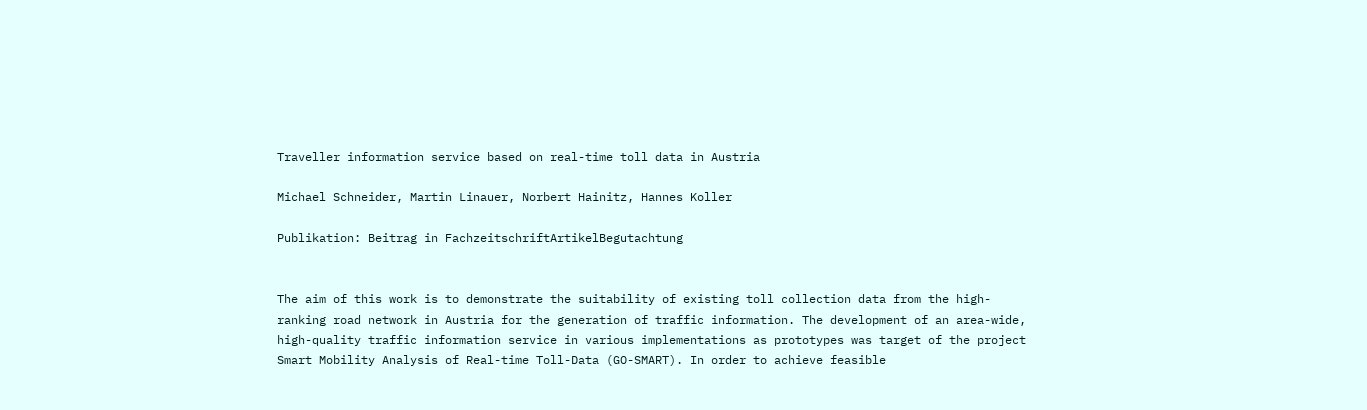Traveller information service based on real-time toll data in Austria

Michael Schneider, Martin Linauer, Norbert Hainitz, Hannes Koller

Publikation: Beitrag in FachzeitschriftArtikelBegutachtung


The aim of this work is to demonstrate the suitability of existing toll collection data from the high-ranking road network in Austria for the generation of traffic information. The development of an area-wide, high-quality traffic information service in various implementations as prototypes was target of the project Smart Mobility Analysis of Real-time Toll-Data (GO-SMART). In order to achieve feasible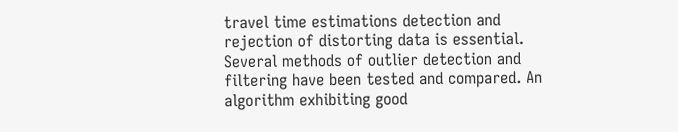travel time estimations detection and rejection of distorting data is essential. Several methods of outlier detection and filtering have been tested and compared. An algorithm exhibiting good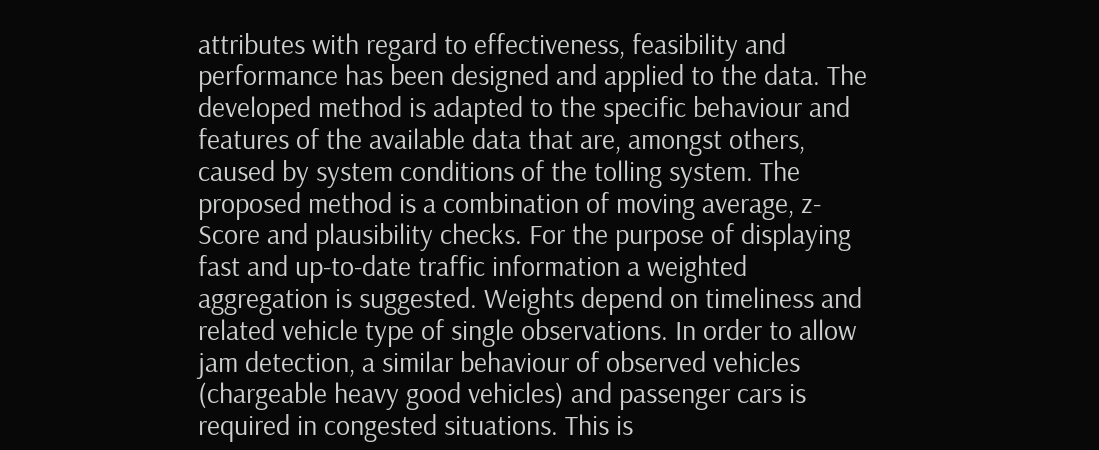attributes with regard to effectiveness, feasibility and performance has been designed and applied to the data. The developed method is adapted to the specific behaviour and features of the available data that are, amongst others, caused by system conditions of the tolling system. The proposed method is a combination of moving average, z-Score and plausibility checks. For the purpose of displaying fast and up-to-date traffic information a weighted aggregation is suggested. Weights depend on timeliness and related vehicle type of single observations. In order to allow jam detection, a similar behaviour of observed vehicles (chargeable heavy good vehicles) and passenger cars is required in congested situations. This is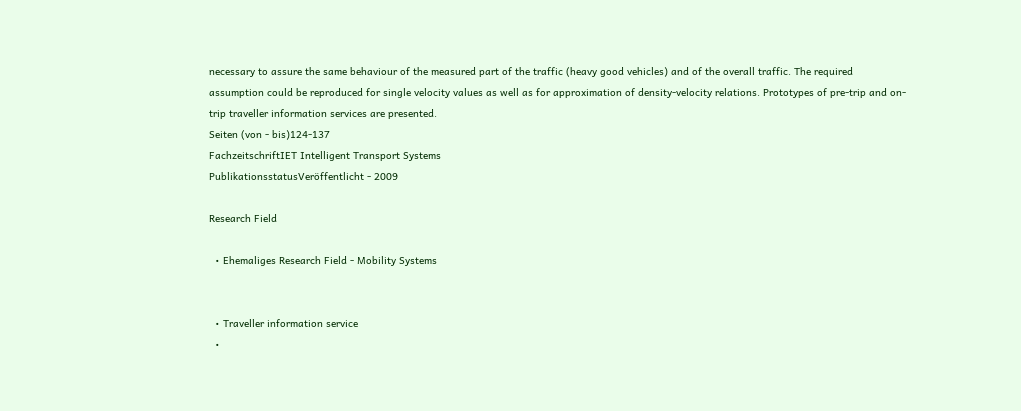necessary to assure the same behaviour of the measured part of the traffic (heavy good vehicles) and of the overall traffic. The required assumption could be reproduced for single velocity values as well as for approximation of density-velocity relations. Prototypes of pre-trip and on-trip traveller information services are presented.
Seiten (von - bis)124-137
FachzeitschriftIET Intelligent Transport Systems
PublikationsstatusVeröffentlicht - 2009

Research Field

  • Ehemaliges Research Field - Mobility Systems


  • Traveller information service
  •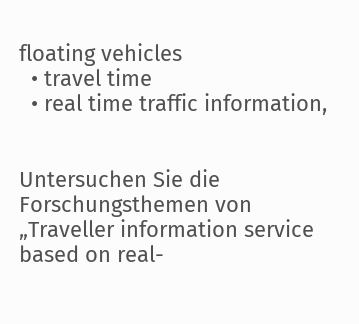floating vehicles
  • travel time
  • real time traffic information,


Untersuchen Sie die Forschungsthemen von „Traveller information service based on real-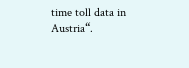time toll data in Austria“.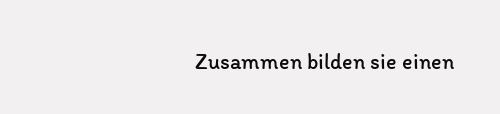Zusammen bilden sie einen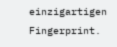einzigartigen Fingerprint.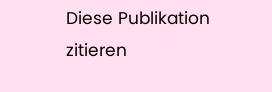Diese Publikation zitieren